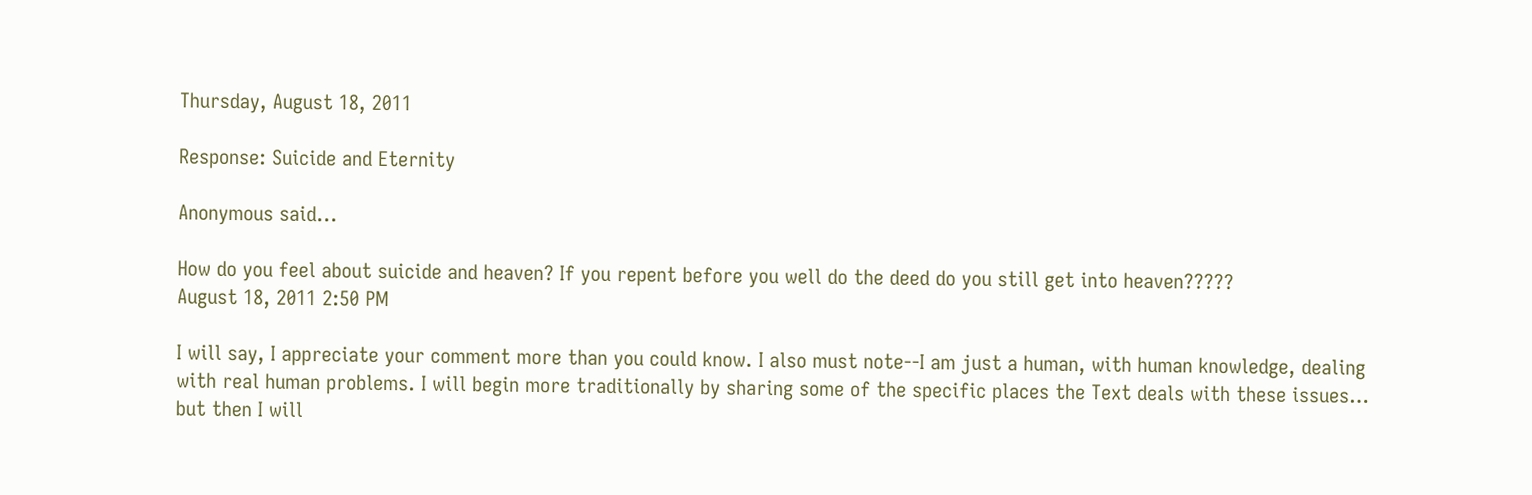Thursday, August 18, 2011

Response: Suicide and Eternity

Anonymous said...

How do you feel about suicide and heaven? If you repent before you well do the deed do you still get into heaven?????
August 18, 2011 2:50 PM

I will say, I appreciate your comment more than you could know. I also must note--I am just a human, with human knowledge, dealing with real human problems. I will begin more traditionally by sharing some of the specific places the Text deals with these issues… but then I will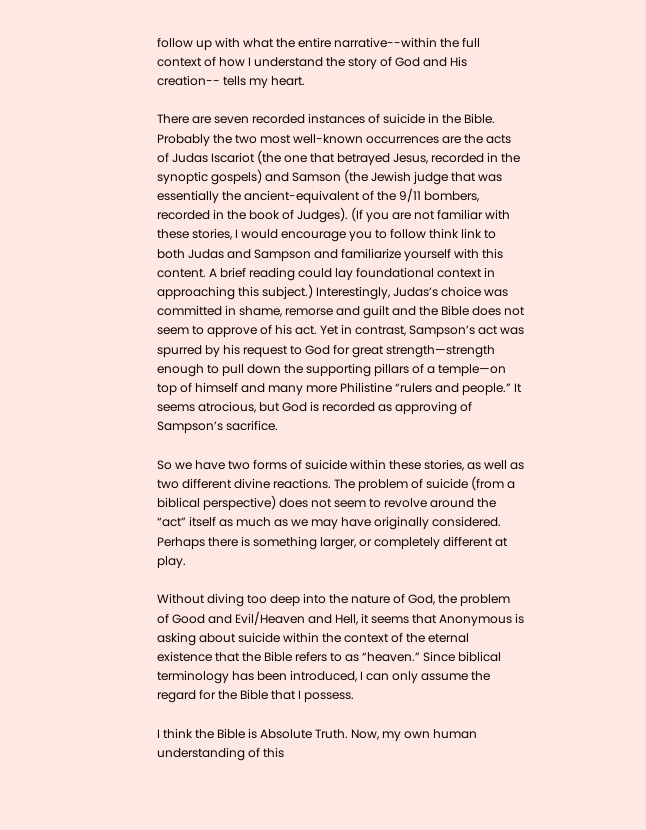follow up with what the entire narrative--within the full context of how I understand the story of God and His creation-- tells my heart.

There are seven recorded instances of suicide in the Bible. Probably the two most well-known occurrences are the acts of Judas Iscariot (the one that betrayed Jesus, recorded in the synoptic gospels) and Samson (the Jewish judge that was essentially the ancient-equivalent of the 9/11 bombers, recorded in the book of Judges). (If you are not familiar with these stories, I would encourage you to follow think link to both Judas and Sampson and familiarize yourself with this content. A brief reading could lay foundational context in approaching this subject.) Interestingly, Judas’s choice was committed in shame, remorse and guilt and the Bible does not seem to approve of his act. Yet in contrast, Sampson’s act was spurred by his request to God for great strength—strength enough to pull down the supporting pillars of a temple—on top of himself and many more Philistine “rulers and people.” It seems atrocious, but God is recorded as approving of Sampson’s sacrifice.

So we have two forms of suicide within these stories, as well as two different divine reactions. The problem of suicide (from a biblical perspective) does not seem to revolve around the “act” itself as much as we may have originally considered. Perhaps there is something larger, or completely different at play.

Without diving too deep into the nature of God, the problem of Good and Evil/Heaven and Hell, it seems that Anonymous is asking about suicide within the context of the eternal existence that the Bible refers to as “heaven.” Since biblical terminology has been introduced, I can only assume the regard for the Bible that I possess.

I think the Bible is Absolute Truth. Now, my own human understanding of this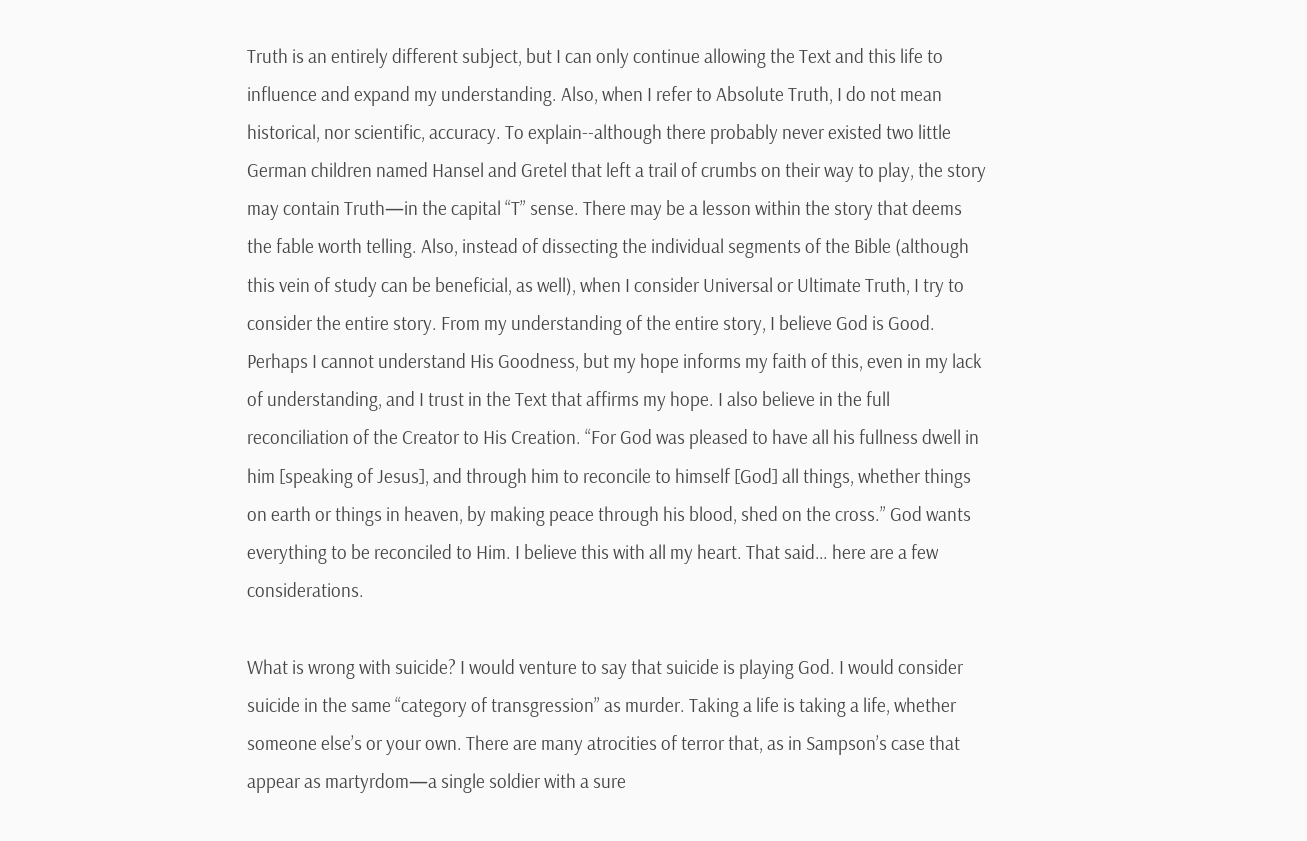Truth is an entirely different subject, but I can only continue allowing the Text and this life to influence and expand my understanding. Also, when I refer to Absolute Truth, I do not mean historical, nor scientific, accuracy. To explain--although there probably never existed two little German children named Hansel and Gretel that left a trail of crumbs on their way to play, the story may contain Truth—in the capital “T” sense. There may be a lesson within the story that deems the fable worth telling. Also, instead of dissecting the individual segments of the Bible (although this vein of study can be beneficial, as well), when I consider Universal or Ultimate Truth, I try to consider the entire story. From my understanding of the entire story, I believe God is Good. Perhaps I cannot understand His Goodness, but my hope informs my faith of this, even in my lack of understanding, and I trust in the Text that affirms my hope. I also believe in the full reconciliation of the Creator to His Creation. “For God was pleased to have all his fullness dwell in him [speaking of Jesus], and through him to reconcile to himself [God] all things, whether things on earth or things in heaven, by making peace through his blood, shed on the cross.” God wants everything to be reconciled to Him. I believe this with all my heart. That said… here are a few considerations.

What is wrong with suicide? I would venture to say that suicide is playing God. I would consider suicide in the same “category of transgression” as murder. Taking a life is taking a life, whether someone else’s or your own. There are many atrocities of terror that, as in Sampson’s case that appear as martyrdom—a single soldier with a sure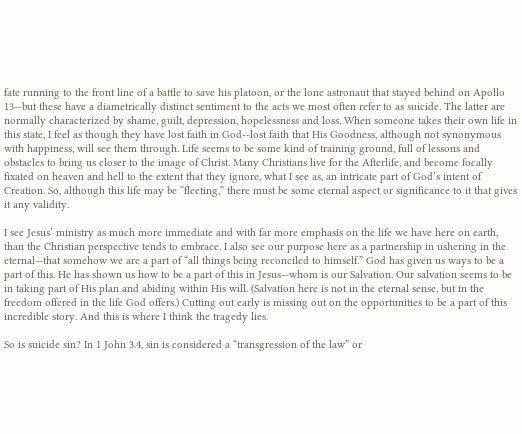fate running to the front line of a battle to save his platoon, or the lone astronaut that stayed behind on Apollo 13—but these have a diametrically distinct sentiment to the acts we most often refer to as suicide. The latter are normally characterized by shame, guilt, depression, hopelessness and loss. When someone takes their own life in this state, I feel as though they have lost faith in God--lost faith that His Goodness, although not synonymous with happiness, will see them through. Life seems to be some kind of training ground, full of lessons and obstacles to bring us closer to the image of Christ. Many Christians live for the Afterlife, and become focally fixated on heaven and hell to the extent that they ignore, what I see as, an intricate part of God’s intent of Creation. So, although this life may be “fleeting,” there must be some eternal aspect or significance to it that gives it any validity.

I see Jesus’ ministry as much more immediate and with far more emphasis on the life we have here on earth, than the Christian perspective tends to embrace. I also see our purpose here as a partnership in ushering in the eternal—that somehow we are a part of “all things being reconciled to himself.” God has given us ways to be a part of this. He has shown us how to be a part of this in Jesus—whom is our Salvation. Our salvation seems to be in taking part of His plan and abiding within His will. (Salvation here is not in the eternal sense, but in the freedom offered in the life God offers.) Cutting out early is missing out on the opportunities to be a part of this incredible story. And this is where I think the tragedy lies.

So is suicide sin? In 1 John 3.4, sin is considered a “transgression of the law” or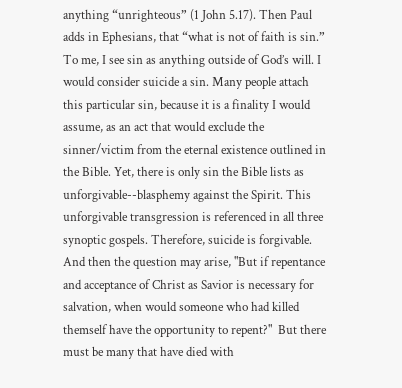anything “unrighteous” (1 John 5.17). Then Paul adds in Ephesians, that “what is not of faith is sin.” To me, I see sin as anything outside of God’s will. I would consider suicide a sin. Many people attach this particular sin, because it is a finality I would assume, as an act that would exclude the sinner/victim from the eternal existence outlined in the Bible. Yet, there is only sin the Bible lists as unforgivable--blasphemy against the Spirit. This unforgivable transgression is referenced in all three synoptic gospels. Therefore, suicide is forgivable. And then the question may arise, "But if repentance and acceptance of Christ as Savior is necessary for salvation, when would someone who had killed themself have the opportunity to repent?"  But there must be many that have died with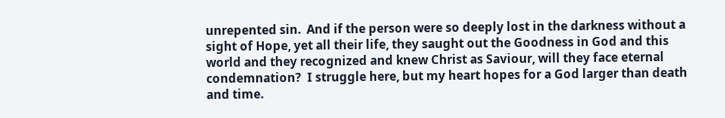unrepented sin.  And if the person were so deeply lost in the darkness without a sight of Hope, yet all their life, they saught out the Goodness in God and this world and they recognized and knew Christ as Saviour, will they face eternal condemnation?  I struggle here, but my heart hopes for a God larger than death and time.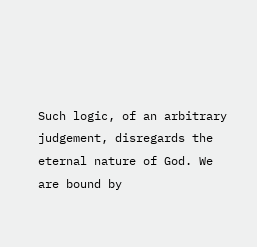Such logic, of an arbitrary judgement, disregards the eternal nature of God. We are bound by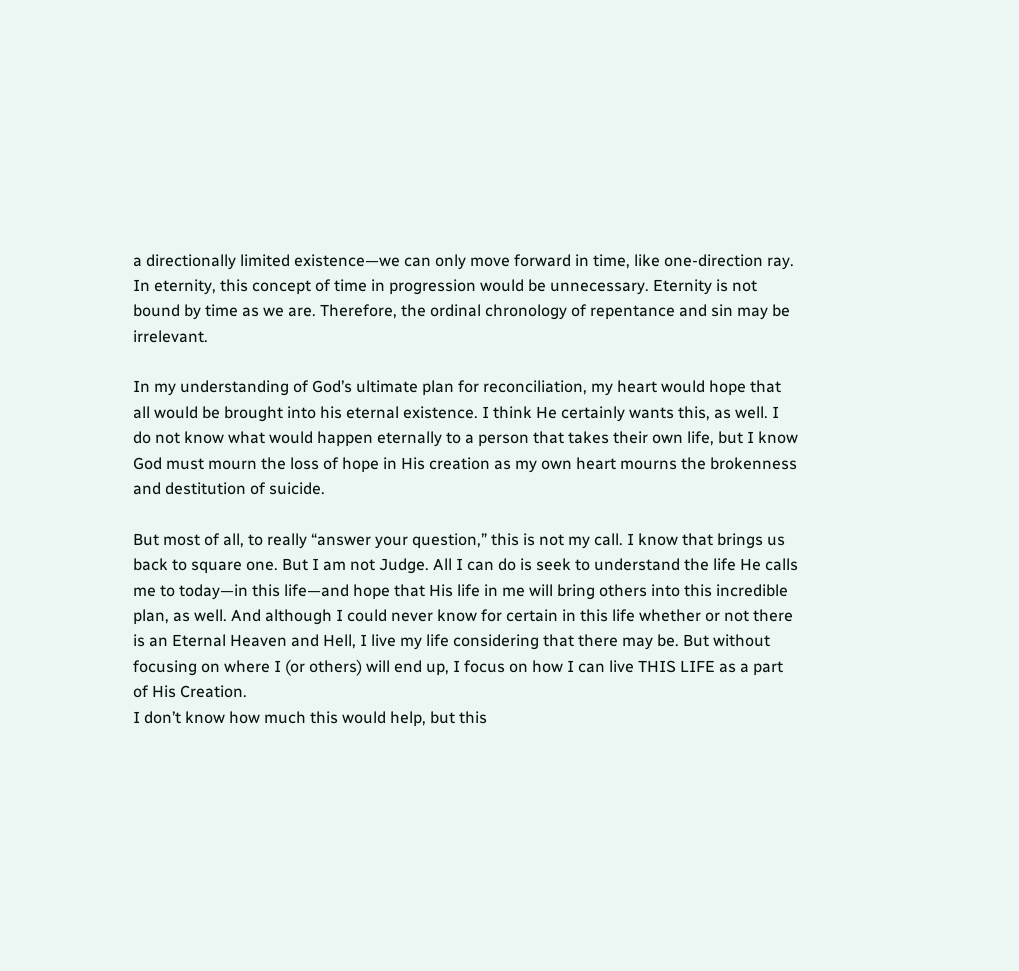a directionally limited existence—we can only move forward in time, like one-direction ray. In eternity, this concept of time in progression would be unnecessary. Eternity is not bound by time as we are. Therefore, the ordinal chronology of repentance and sin may be irrelevant.

In my understanding of God’s ultimate plan for reconciliation, my heart would hope that all would be brought into his eternal existence. I think He certainly wants this, as well. I do not know what would happen eternally to a person that takes their own life, but I know God must mourn the loss of hope in His creation as my own heart mourns the brokenness and destitution of suicide.

But most of all, to really “answer your question,” this is not my call. I know that brings us back to square one. But I am not Judge. All I can do is seek to understand the life He calls me to today—in this life—and hope that His life in me will bring others into this incredible plan, as well. And although I could never know for certain in this life whether or not there is an Eternal Heaven and Hell, I live my life considering that there may be. But without focusing on where I (or others) will end up, I focus on how I can live THIS LIFE as a part of His Creation.
I don’t know how much this would help, but this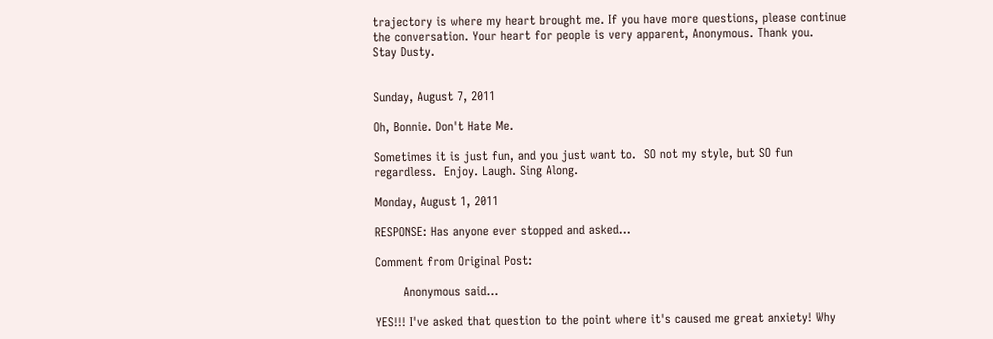trajectory is where my heart brought me. If you have more questions, please continue the conversation. Your heart for people is very apparent, Anonymous. Thank you.
Stay Dusty.


Sunday, August 7, 2011

Oh, Bonnie. Don't Hate Me.

Sometimes it is just fun, and you just want to.  SO not my style, but SO fun regardless.  Enjoy. Laugh. Sing Along.

Monday, August 1, 2011

RESPONSE: Has anyone ever stopped and asked...

Comment from Original Post:

       Anonymous said...

YES!!! I've asked that question to the point where it's caused me great anxiety! Why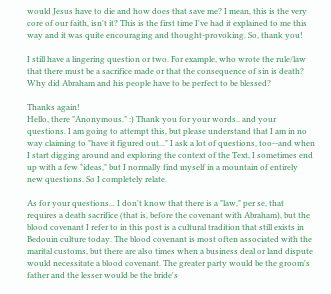would Jesus have to die and how does that save me? I mean, this is the very core of our faith, isn't it? This is the first time I've had it explained to me this way and it was quite encouraging and thought-provoking. So, thank you!

I still have a lingering question or two. For example, who wrote the rule/law that there must be a sacrifice made or that the consequence of sin is death? Why did Abraham and his people have to be perfect to be blessed?

Thanks again!
Hello, there "Anonymous." :) Thank you for your words.. and your questions. I am going to attempt this, but please understand that I am in no way claiming to "have it figured out..." I ask a lot of questions, too--and when I start digging around and exploring the context of the Text, I sometimes end up with a few "ideas," but I normally find myself in a mountain of entirely new questions. So I completely relate.

As for your questions... I don't know that there is a "law," per se, that requires a death sacrifice (that is, before the covenant with Abraham), but the blood covenant I refer to in this post is a cultural tradition that still exists in Bedouin culture today. The blood covenant is most often associated with the marital customs, but there are also times when a business deal or land dispute would necessitate a blood covenant. The greater party would be the groom's father and the lesser would be the bride's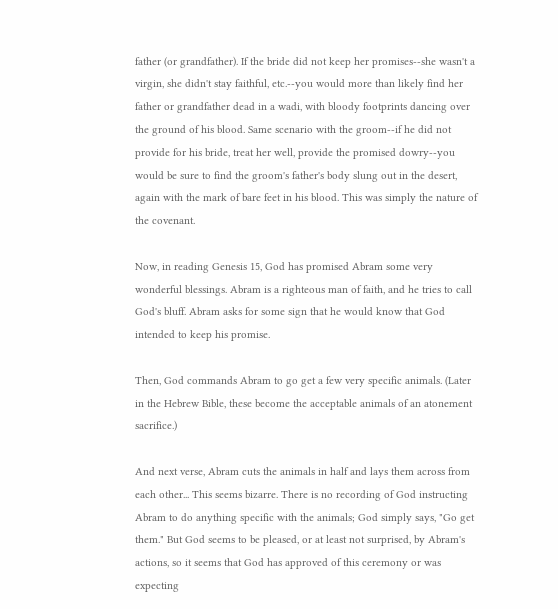father (or grandfather). If the bride did not keep her promises--she wasn't a virgin, she didn't stay faithful, etc.--you would more than likely find her father or grandfather dead in a wadi, with bloody footprints dancing over the ground of his blood. Same scenario with the groom--if he did not provide for his bride, treat her well, provide the promised dowry--you would be sure to find the groom's father's body slung out in the desert, again with the mark of bare feet in his blood. This was simply the nature of the covenant.

Now, in reading Genesis 15, God has promised Abram some very wonderful blessings. Abram is a righteous man of faith, and he tries to call God's bluff. Abram asks for some sign that he would know that God intended to keep his promise.

Then, God commands Abram to go get a few very specific animals. (Later in the Hebrew Bible, these become the acceptable animals of an atonement sacrifice.)

And next verse, Abram cuts the animals in half and lays them across from each other... This seems bizarre. There is no recording of God instructing Abram to do anything specific with the animals; God simply says, "Go get them." But God seems to be pleased, or at least not surprised, by Abram's actions, so it seems that God has approved of this ceremony or was expecting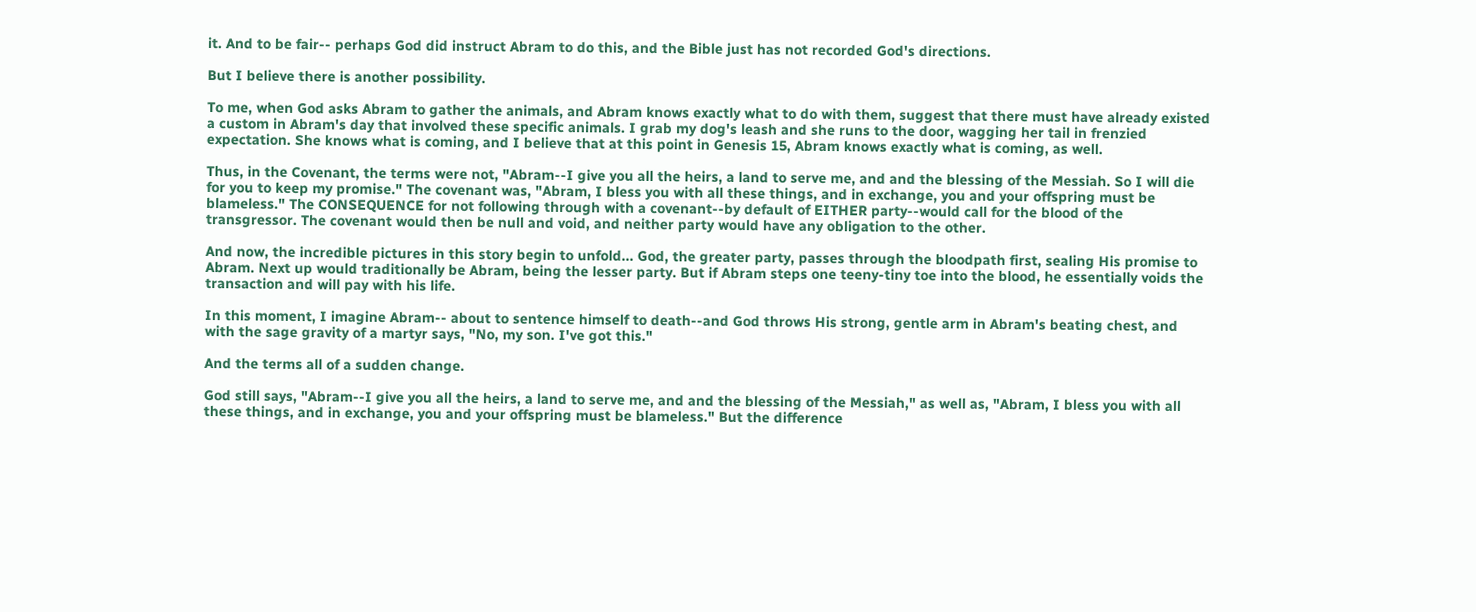it. And to be fair-- perhaps God did instruct Abram to do this, and the Bible just has not recorded God's directions.

But I believe there is another possibility.

To me, when God asks Abram to gather the animals, and Abram knows exactly what to do with them, suggest that there must have already existed a custom in Abram's day that involved these specific animals. I grab my dog's leash and she runs to the door, wagging her tail in frenzied expectation. She knows what is coming, and I believe that at this point in Genesis 15, Abram knows exactly what is coming, as well.

Thus, in the Covenant, the terms were not, "Abram--I give you all the heirs, a land to serve me, and and the blessing of the Messiah. So I will die for you to keep my promise." The covenant was, "Abram, I bless you with all these things, and in exchange, you and your offspring must be blameless." The CONSEQUENCE for not following through with a covenant--by default of EITHER party--would call for the blood of the transgressor. The covenant would then be null and void, and neither party would have any obligation to the other.

And now, the incredible pictures in this story begin to unfold... God, the greater party, passes through the bloodpath first, sealing His promise to Abram. Next up would traditionally be Abram, being the lesser party. But if Abram steps one teeny-tiny toe into the blood, he essentially voids the transaction and will pay with his life.

In this moment, I imagine Abram-- about to sentence himself to death--and God throws His strong, gentle arm in Abram's beating chest, and with the sage gravity of a martyr says, "No, my son. I've got this."

And the terms all of a sudden change.

God still says, "Abram--I give you all the heirs, a land to serve me, and and the blessing of the Messiah," as well as, "Abram, I bless you with all these things, and in exchange, you and your offspring must be blameless." But the difference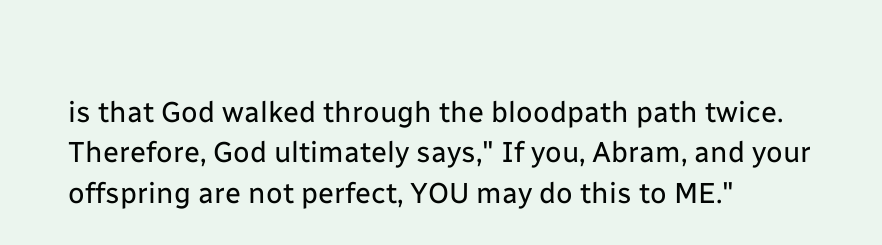is that God walked through the bloodpath path twice. Therefore, God ultimately says," If you, Abram, and your offspring are not perfect, YOU may do this to ME."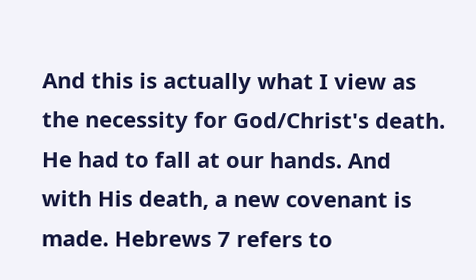And this is actually what I view as the necessity for God/Christ's death. He had to fall at our hands. And with His death, a new covenant is made. Hebrews 7 refers to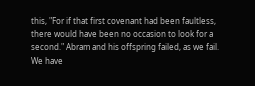this, "For if that first covenant had been faultless, there would have been no occasion to look for a second." Abram and his offspring failed, as we fail. We have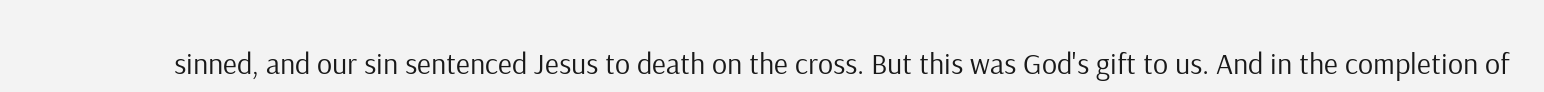sinned, and our sin sentenced Jesus to death on the cross. But this was God's gift to us. And in the completion of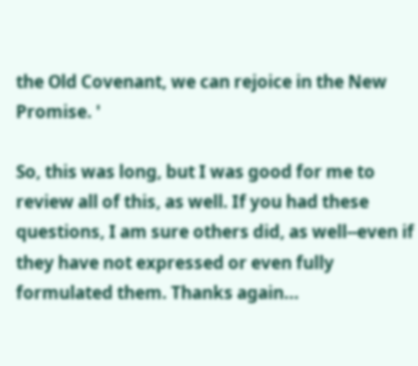the Old Covenant, we can rejoice in the New Promise. '

So, this was long, but I was good for me to review all of this, as well. If you had these questions, I am sure others did, as well--even if they have not expressed or even fully formulated them. Thanks again...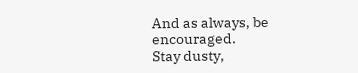And as always, be encouraged.
Stay dusty,